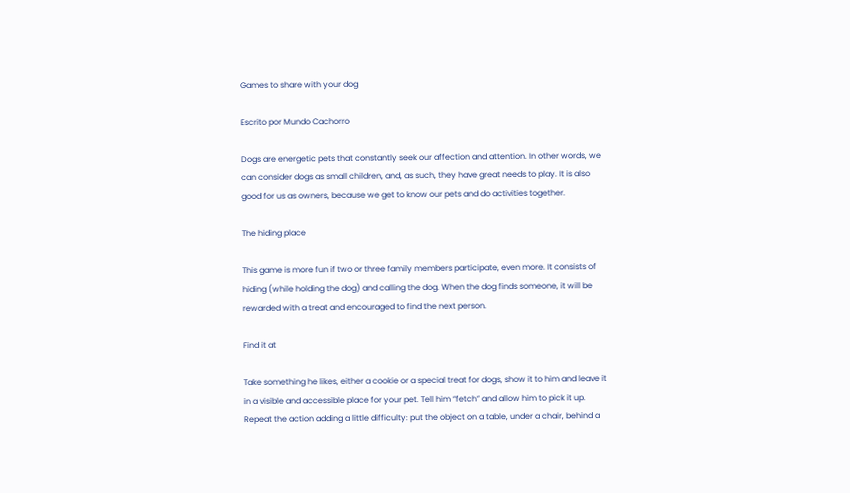Games to share with your dog

Escrito por Mundo Cachorro

Dogs are energetic pets that constantly seek our affection and attention. In other words, we can consider dogs as small children, and, as such, they have great needs to play. It is also good for us as owners, because we get to know our pets and do activities together.

The hiding place

This game is more fun if two or three family members participate, even more. It consists of hiding (while holding the dog) and calling the dog. When the dog finds someone, it will be rewarded with a treat and encouraged to find the next person.

Find it at

Take something he likes, either a cookie or a special treat for dogs, show it to him and leave it in a visible and accessible place for your pet. Tell him “fetch” and allow him to pick it up. Repeat the action adding a little difficulty: put the object on a table, under a chair, behind a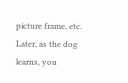picture frame, etc. Later, as the dog learns, you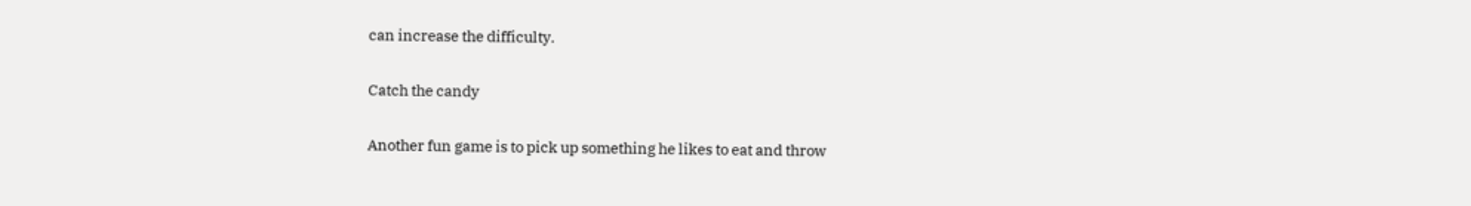can increase the difficulty.

Catch the candy

Another fun game is to pick up something he likes to eat and throw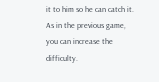it to him so he can catch it. As in the previous game, you can increase the difficulty.